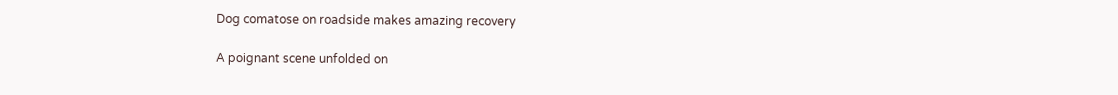Dog comatose on roadside makes amazing recovery

A poignant scene unfolded on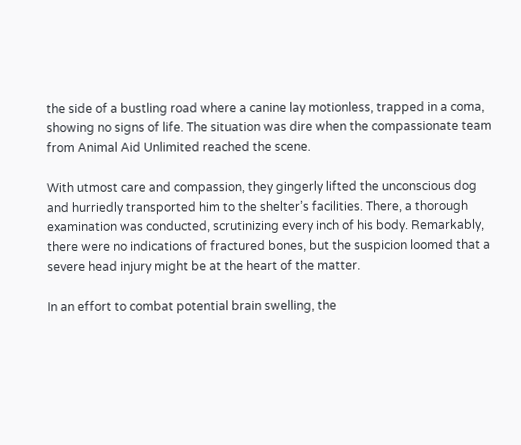the side of a bustling road where a canine lay motionless, trapped in a coma, showing no signs of life. The situation was dire when the compassionate team from Animal Aid Unlimited reached the scene.

With utmost care and compassion, they gingerly lifted the unconscious dog and hurriedly transported him to the shelter’s facilities. There, a thorough examination was conducted, scrutinizing every inch of his body. Remarkably, there were no indications of fractured bones, but the suspicion loomed that a severe head injury might be at the heart of the matter.

In an effort to combat potential brain swelling, the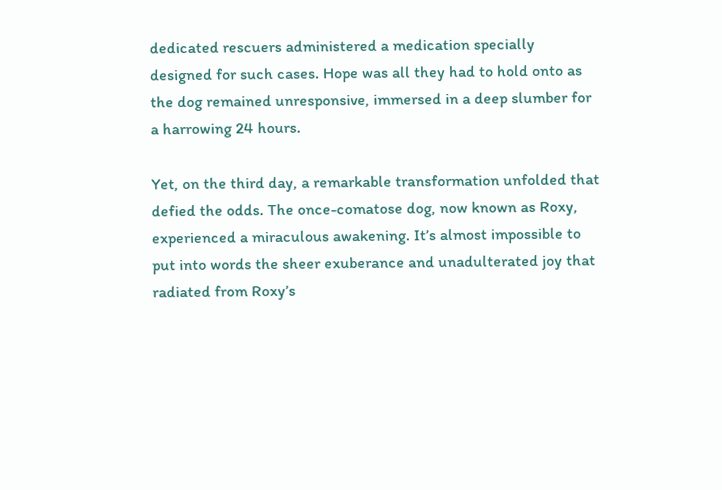dedicated rescuers administered a medication specially designed for such cases. Hope was all they had to hold onto as the dog remained unresponsive, immersed in a deep slumber for a harrowing 24 hours.

Yet, on the third day, a remarkable transformation unfolded that defied the odds. The once-comatose dog, now known as Roxy, experienced a miraculous awakening. It’s almost impossible to put into words the sheer exuberance and unadulterated joy that radiated from Roxy’s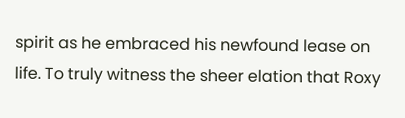spirit as he embraced his newfound lease on life. To truly witness the sheer elation that Roxy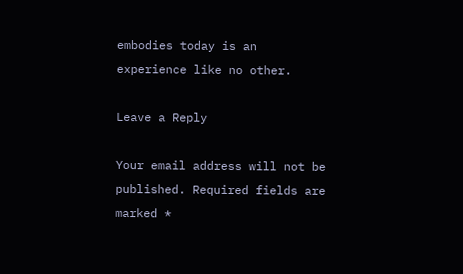embodies today is an experience like no other.

Leave a Reply

Your email address will not be published. Required fields are marked *